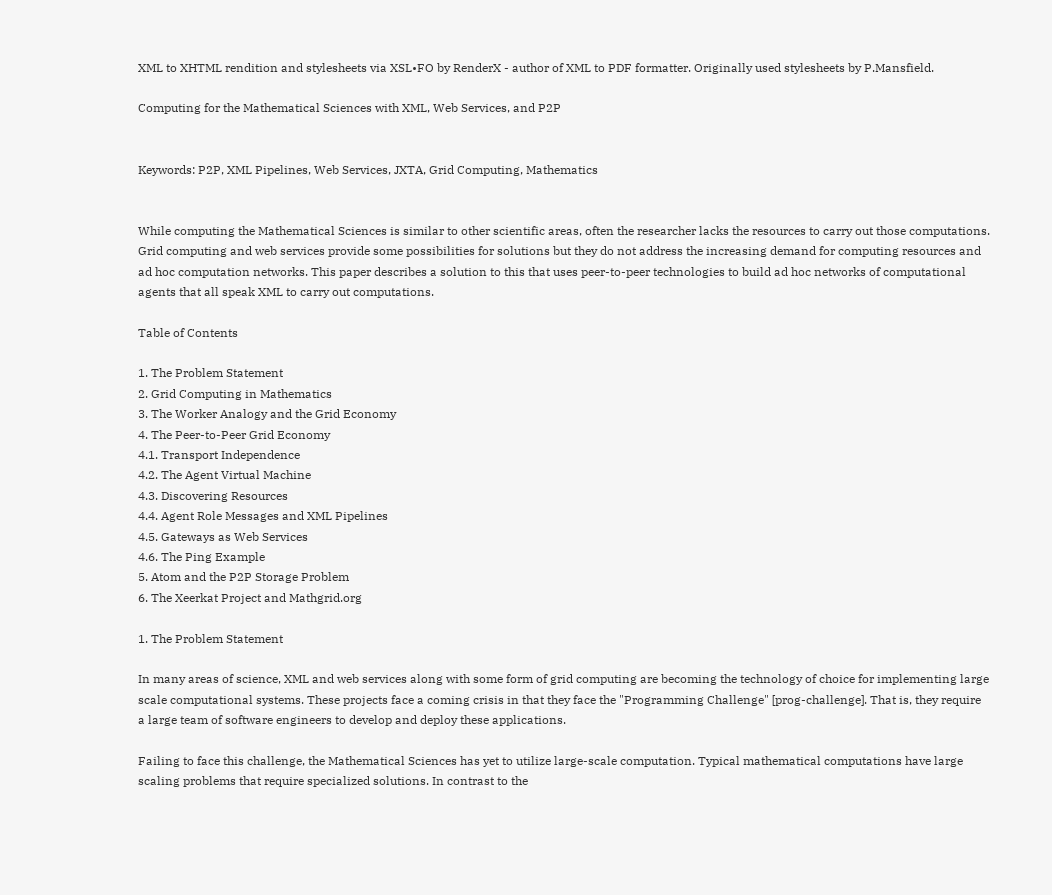XML to XHTML rendition and stylesheets via XSL•FO by RenderX - author of XML to PDF formatter. Originally used stylesheets by P.Mansfield.

Computing for the Mathematical Sciences with XML, Web Services, and P2P


Keywords: P2P, XML Pipelines, Web Services, JXTA, Grid Computing, Mathematics


While computing the Mathematical Sciences is similar to other scientific areas, often the researcher lacks the resources to carry out those computations. Grid computing and web services provide some possibilities for solutions but they do not address the increasing demand for computing resources and ad hoc computation networks. This paper describes a solution to this that uses peer-to-peer technologies to build ad hoc networks of computational agents that all speak XML to carry out computations.

Table of Contents

1. The Problem Statement
2. Grid Computing in Mathematics
3. The Worker Analogy and the Grid Economy
4. The Peer-to-Peer Grid Economy
4.1. Transport Independence
4.2. The Agent Virtual Machine
4.3. Discovering Resources
4.4. Agent Role Messages and XML Pipelines
4.5. Gateways as Web Services
4.6. The Ping Example
5. Atom and the P2P Storage Problem
6. The Xeerkat Project and Mathgrid.org

1. The Problem Statement

In many areas of science, XML and web services along with some form of grid computing are becoming the technology of choice for implementing large scale computational systems. These projects face a coming crisis in that they face the "Programming Challenge" [prog-challenge]. That is, they require a large team of software engineers to develop and deploy these applications.

Failing to face this challenge, the Mathematical Sciences has yet to utilize large-scale computation. Typical mathematical computations have large scaling problems that require specialized solutions. In contrast to the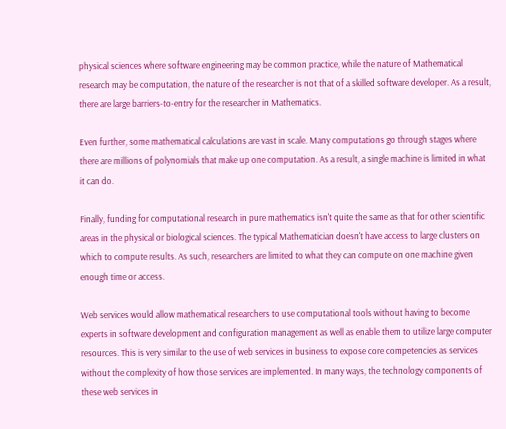physical sciences where software engineering may be common practice, while the nature of Mathematical research may be computation, the nature of the researcher is not that of a skilled software developer. As a result, there are large barriers-to-entry for the researcher in Mathematics.

Even further, some mathematical calculations are vast in scale. Many computations go through stages where there are millions of polynomials that make up one computation. As a result, a single machine is limited in what it can do.

Finally, funding for computational research in pure mathematics isn't quite the same as that for other scientific areas in the physical or biological sciences. The typical Mathematician doesn't have access to large clusters on which to compute results. As such, researchers are limited to what they can compute on one machine given enough time or access.

Web services would allow mathematical researchers to use computational tools without having to become experts in software development and configuration management as well as enable them to utilize large computer resources. This is very similar to the use of web services in business to expose core competencies as services without the complexity of how those services are implemented. In many ways, the technology components of these web services in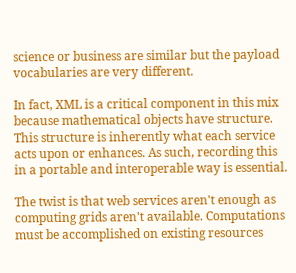science or business are similar but the payload vocabularies are very different.

In fact, XML is a critical component in this mix because mathematical objects have structure. This structure is inherently what each service acts upon or enhances. As such, recording this in a portable and interoperable way is essential.

The twist is that web services aren't enough as computing grids aren't available. Computations must be accomplished on existing resources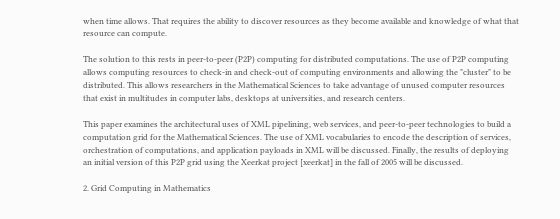when time allows. That requires the ability to discover resources as they become available and knowledge of what that resource can compute.

The solution to this rests in peer-to-peer (P2P) computing for distributed computations. The use of P2P computing allows computing resources to check-in and check-out of computing environments and allowing the "cluster" to be distributed. This allows researchers in the Mathematical Sciences to take advantage of unused computer resources that exist in multitudes in computer labs, desktops at universities, and research centers.

This paper examines the architectural uses of XML pipelining, web services, and peer-to-peer technologies to build a computation grid for the Mathematical Sciences. The use of XML vocabularies to encode the description of services, orchestration of computations, and application payloads in XML will be discussed. Finally, the results of deploying an initial version of this P2P grid using the Xeerkat project [xeerkat] in the fall of 2005 will be discussed.

2. Grid Computing in Mathematics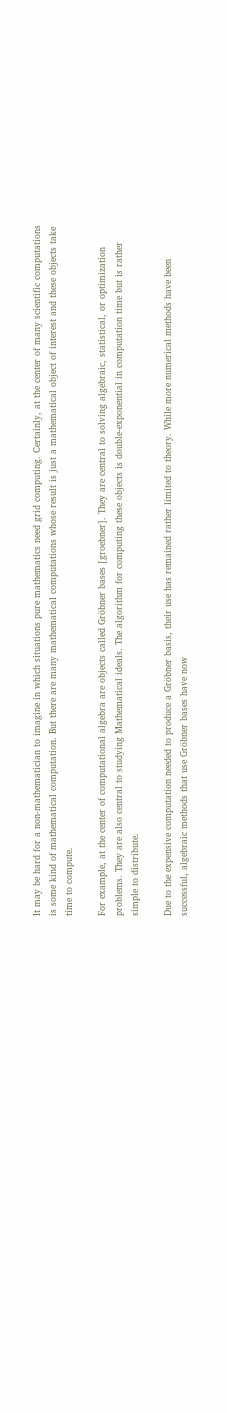It may be hard for a non-mathematician to imagine in which situations pure mathematics need grid computing. Certainly, at the center of many scientific computations is some kind of mathematical computation. But there are many mathematical computations whose result is just a mathematical object of interest and these objects take time to compute.

For example, at the center of computational algebra are objects called Gröbner bases [groebner]. They are central to solving algebraic, statistical, or optimization problems. They are also central to studying Mathematical ideals. The algorithm for computing these objects is double-exponential in computation time but is rather simple to distribute.

Due to the expensive computation needed to produce a Gröbner basis, their use has remained rather limited to theory. While more numerical methods have been successful, algebraic methods that use Gröbner bases have now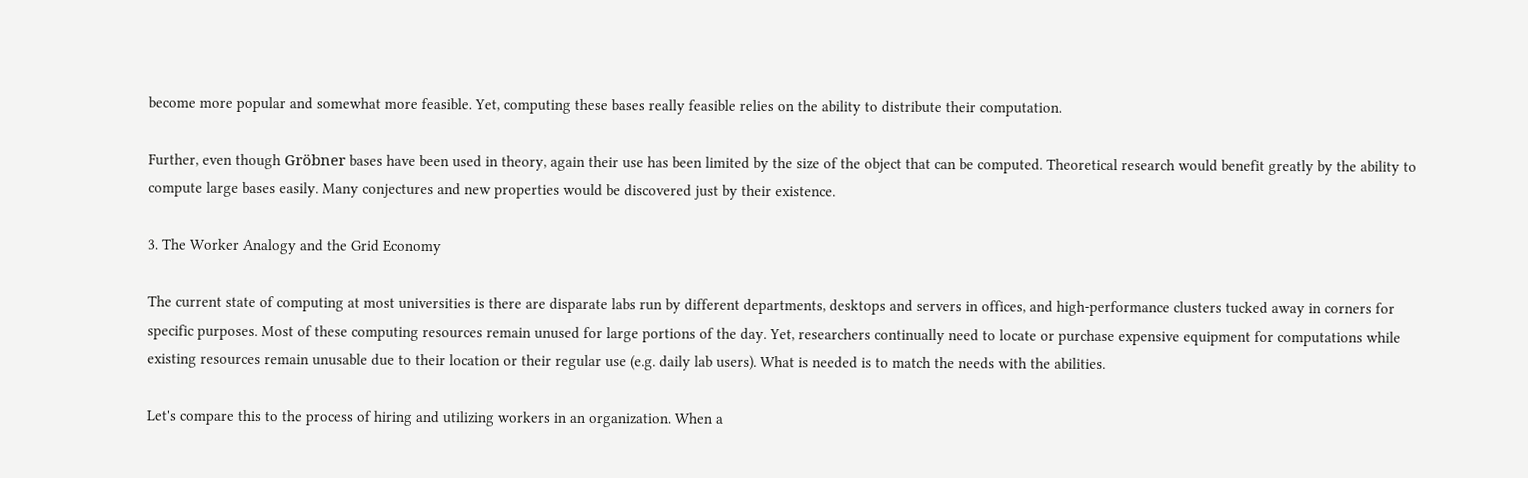become more popular and somewhat more feasible. Yet, computing these bases really feasible relies on the ability to distribute their computation.

Further, even though Gröbner bases have been used in theory, again their use has been limited by the size of the object that can be computed. Theoretical research would benefit greatly by the ability to compute large bases easily. Many conjectures and new properties would be discovered just by their existence.

3. The Worker Analogy and the Grid Economy

The current state of computing at most universities is there are disparate labs run by different departments, desktops and servers in offices, and high-performance clusters tucked away in corners for specific purposes. Most of these computing resources remain unused for large portions of the day. Yet, researchers continually need to locate or purchase expensive equipment for computations while existing resources remain unusable due to their location or their regular use (e.g. daily lab users). What is needed is to match the needs with the abilities.

Let's compare this to the process of hiring and utilizing workers in an organization. When a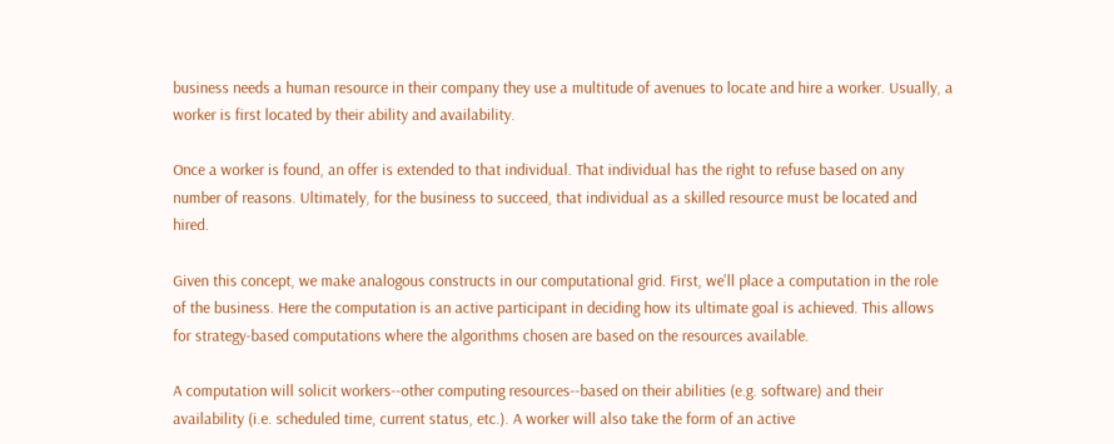business needs a human resource in their company they use a multitude of avenues to locate and hire a worker. Usually, a worker is first located by their ability and availability.

Once a worker is found, an offer is extended to that individual. That individual has the right to refuse based on any number of reasons. Ultimately, for the business to succeed, that individual as a skilled resource must be located and hired.

Given this concept, we make analogous constructs in our computational grid. First, we'll place a computation in the role of the business. Here the computation is an active participant in deciding how its ultimate goal is achieved. This allows for strategy-based computations where the algorithms chosen are based on the resources available.

A computation will solicit workers--other computing resources--based on their abilities (e.g. software) and their availability (i.e. scheduled time, current status, etc.). A worker will also take the form of an active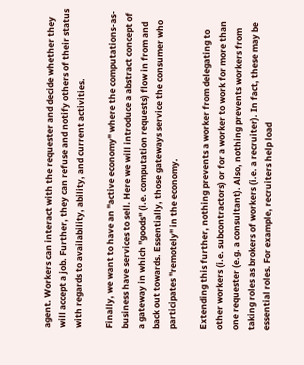agent. Workers can interact with the requester and decide whether they will accept a job. Further, they can refuse and notify others of their status with regards to availability, ability, and current activities.

Finally, we want to have an "active economy" where the computations-as-business have services to sell. Here we will introduce a abstract concept of a gateway in which "goods" (i.e. computation requests) flow in from and back out towards. Essentially, those gateways service the consumer who participates "remotely" in the economy.

Extending this further, nothing prevents a worker from delegating to other workers (i.e. subcontractors) or for a worker to work for more than one requester (e.g. a consultant). Also, nothing prevents workers from taking roles as brokers of workers (i.e. a recruiter). In fact, these may be essential roles. For example, recruiters help load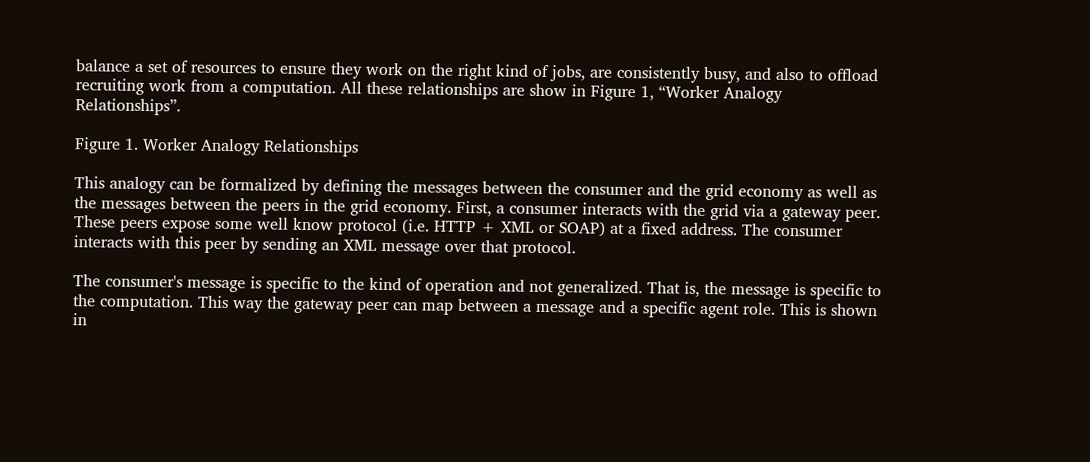balance a set of resources to ensure they work on the right kind of jobs, are consistently busy, and also to offload recruiting work from a computation. All these relationships are show in Figure 1, “Worker Analogy Relationships”.

Figure 1. Worker Analogy Relationships

This analogy can be formalized by defining the messages between the consumer and the grid economy as well as the messages between the peers in the grid economy. First, a consumer interacts with the grid via a gateway peer. These peers expose some well know protocol (i.e. HTTP + XML or SOAP) at a fixed address. The consumer interacts with this peer by sending an XML message over that protocol.

The consumer's message is specific to the kind of operation and not generalized. That is, the message is specific to the computation. This way the gateway peer can map between a message and a specific agent role. This is shown in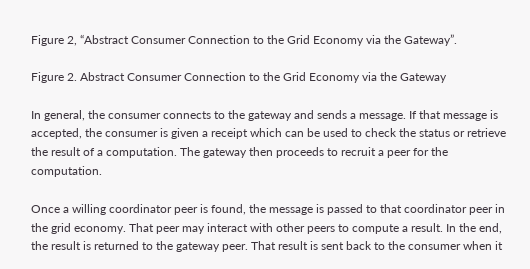Figure 2, “Abstract Consumer Connection to the Grid Economy via the Gateway”.

Figure 2. Abstract Consumer Connection to the Grid Economy via the Gateway

In general, the consumer connects to the gateway and sends a message. If that message is accepted, the consumer is given a receipt which can be used to check the status or retrieve the result of a computation. The gateway then proceeds to recruit a peer for the computation.

Once a willing coordinator peer is found, the message is passed to that coordinator peer in the grid economy. That peer may interact with other peers to compute a result. In the end, the result is returned to the gateway peer. That result is sent back to the consumer when it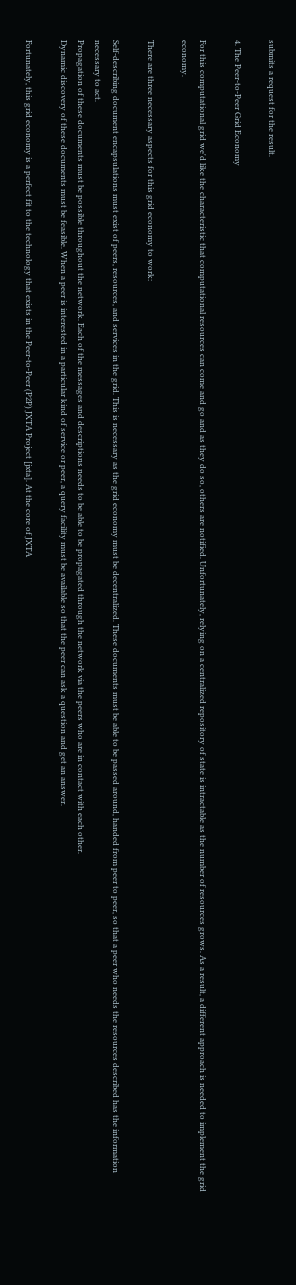submits a request for the result.

4. The Peer-to-Peer Grid Economy

For this computational grid we'd like the characteristic that computational resources can come and go and as they do so, others are notified. Unfortunately, relying on a centralized repository of state is intractable as the number of resources grows. As a result, a different approach is needed to implement the grid economy.

There are three necessary aspects for this grid economy to work:

Self-describing document encapsulations must exist of peers, resources, and services in the grid. This is necessary as the grid economy must be decentralized. These documents must be able to be passed around, handed from peer to peer, so that a peer who needs the resources described has the information necessary to act.
Propagation of these documents must be possible throughout the network. Each of the messages and descriptions needs to be able to be propagated through the network via the peers who are in contact with each other.
Dynamic discovery of these documents must be feasible. When a peer is interested in a particular kind of service or peer, a query facility must be available so that the peer can ask a question and get an answer.

Fortunately, this grid economy is a perfect fit to the technology that exists in the Peer-to-Peer (P2P) JXTA Project [jxta]. At the core of JXTA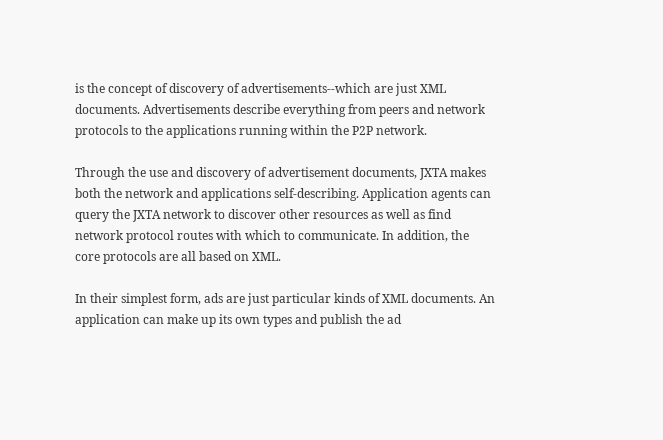is the concept of discovery of advertisements--which are just XML documents. Advertisements describe everything from peers and network protocols to the applications running within the P2P network.

Through the use and discovery of advertisement documents, JXTA makes both the network and applications self-describing. Application agents can query the JXTA network to discover other resources as well as find network protocol routes with which to communicate. In addition, the core protocols are all based on XML.

In their simplest form, ads are just particular kinds of XML documents. An application can make up its own types and publish the ad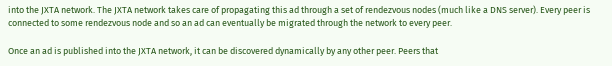into the JXTA network. The JXTA network takes care of propagating this ad through a set of rendezvous nodes (much like a DNS server). Every peer is connected to some rendezvous node and so an ad can eventually be migrated through the network to every peer.

Once an ad is published into the JXTA network, it can be discovered dynamically by any other peer. Peers that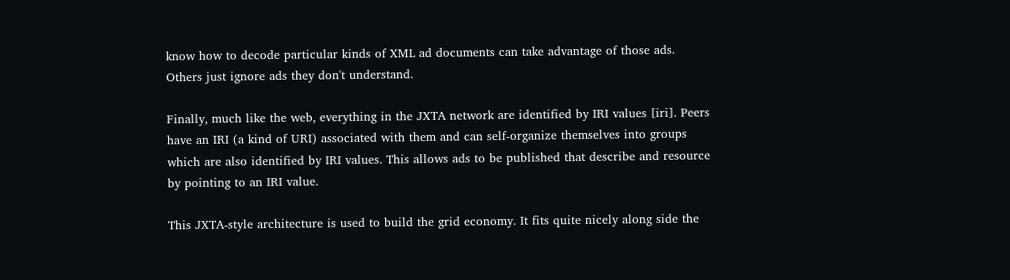know how to decode particular kinds of XML ad documents can take advantage of those ads. Others just ignore ads they don't understand.

Finally, much like the web, everything in the JXTA network are identified by IRI values [iri]. Peers have an IRI (a kind of URI) associated with them and can self-organize themselves into groups which are also identified by IRI values. This allows ads to be published that describe and resource by pointing to an IRI value.

This JXTA-style architecture is used to build the grid economy. It fits quite nicely along side the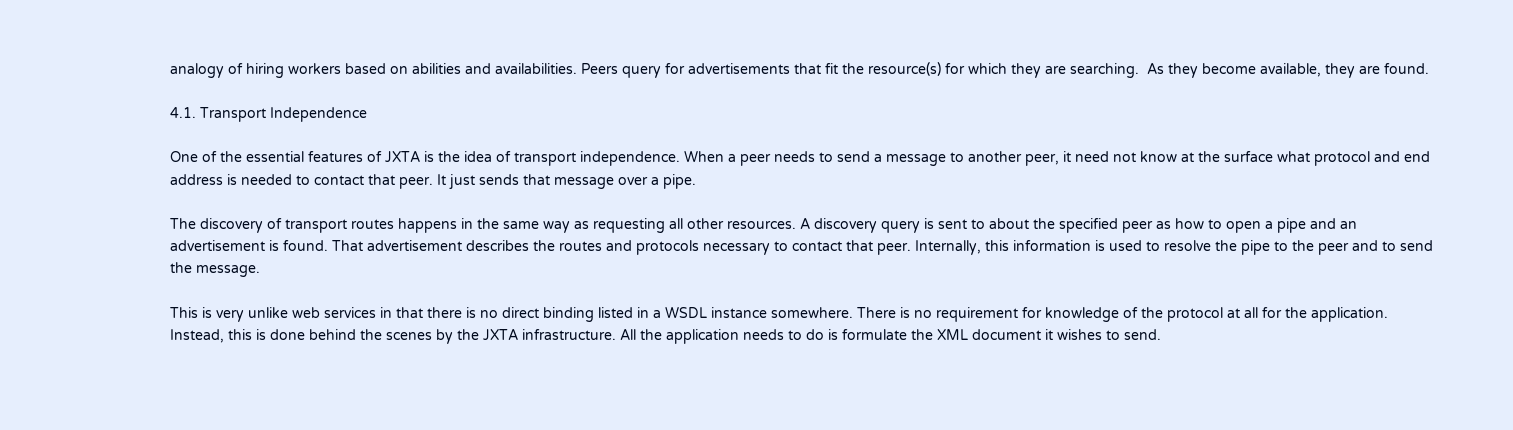analogy of hiring workers based on abilities and availabilities. Peers query for advertisements that fit the resource(s) for which they are searching.  As they become available, they are found.

4.1. Transport Independence

One of the essential features of JXTA is the idea of transport independence. When a peer needs to send a message to another peer, it need not know at the surface what protocol and end address is needed to contact that peer. It just sends that message over a pipe.

The discovery of transport routes happens in the same way as requesting all other resources. A discovery query is sent to about the specified peer as how to open a pipe and an advertisement is found. That advertisement describes the routes and protocols necessary to contact that peer. Internally, this information is used to resolve the pipe to the peer and to send the message.

This is very unlike web services in that there is no direct binding listed in a WSDL instance somewhere. There is no requirement for knowledge of the protocol at all for the application. Instead, this is done behind the scenes by the JXTA infrastructure. All the application needs to do is formulate the XML document it wishes to send.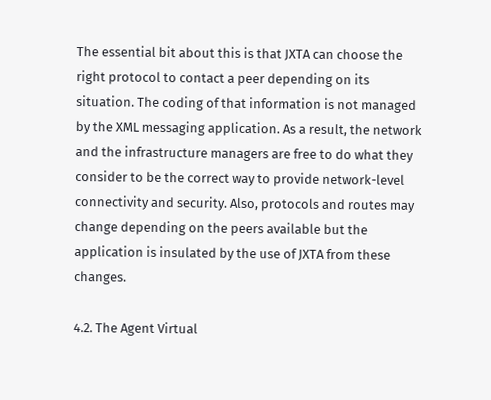The essential bit about this is that JXTA can choose the right protocol to contact a peer depending on its situation. The coding of that information is not managed by the XML messaging application. As a result, the network and the infrastructure managers are free to do what they consider to be the correct way to provide network-level connectivity and security. Also, protocols and routes may change depending on the peers available but the application is insulated by the use of JXTA from these changes.

4.2. The Agent Virtual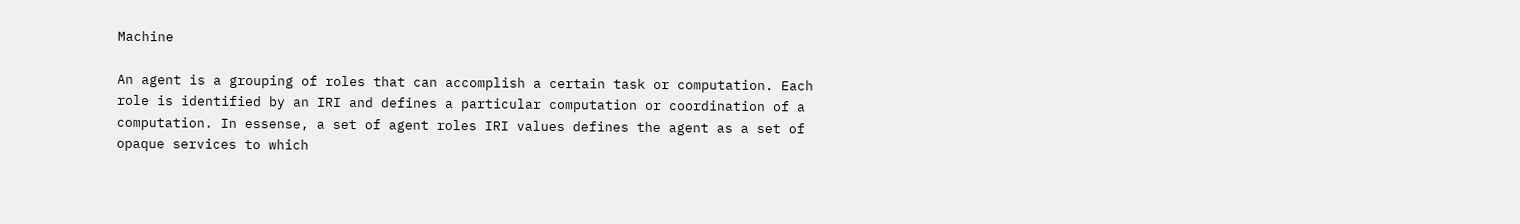Machine

An agent is a grouping of roles that can accomplish a certain task or computation. Each role is identified by an IRI and defines a particular computation or coordination of a computation. In essense, a set of agent roles IRI values defines the agent as a set of opaque services to which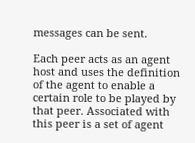messages can be sent.

Each peer acts as an agent host and uses the definition of the agent to enable a certain role to be played by that peer. Associated with this peer is a set of agent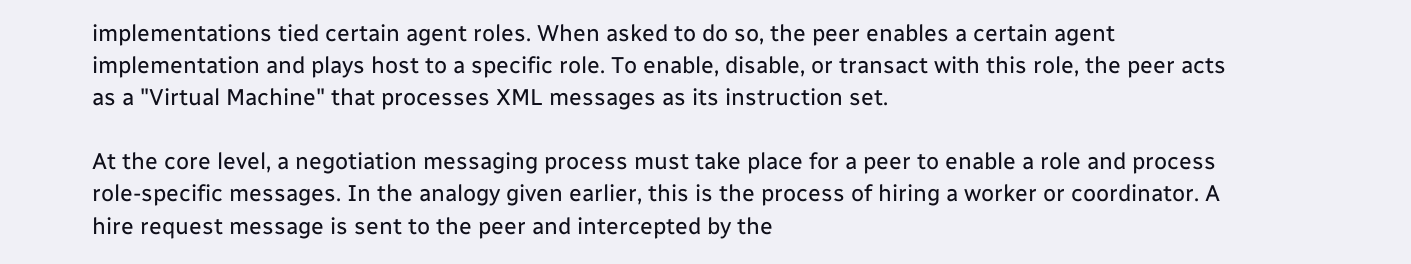implementations tied certain agent roles. When asked to do so, the peer enables a certain agent implementation and plays host to a specific role. To enable, disable, or transact with this role, the peer acts as a "Virtual Machine" that processes XML messages as its instruction set.

At the core level, a negotiation messaging process must take place for a peer to enable a role and process role-specific messages. In the analogy given earlier, this is the process of hiring a worker or coordinator. A hire request message is sent to the peer and intercepted by the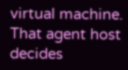virtual machine. That agent host decides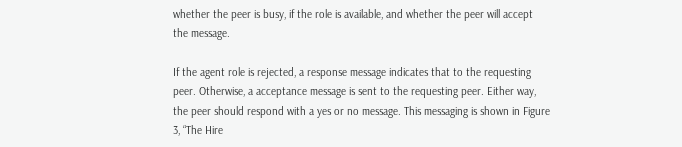whether the peer is busy, if the role is available, and whether the peer will accept the message.

If the agent role is rejected, a response message indicates that to the requesting peer. Otherwise, a acceptance message is sent to the requesting peer. Either way, the peer should respond with a yes or no message. This messaging is shown in Figure 3, “The Hire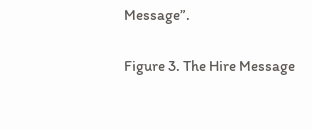Message”.

Figure 3. The Hire Message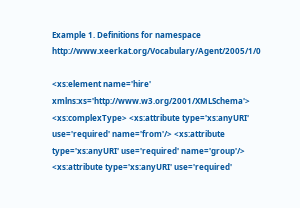Example 1. Definitions for namespace http://www.xeerkat.org/Vocabulary/Agent/2005/1/0

<xs:element name='hire' xmlns:xs='http://www.w3.org/2001/XMLSchema'> <xs:complexType> <xs:attribute type='xs:anyURI' use='required' name='from'/> <xs:attribute type='xs:anyURI' use='required' name='group'/> <xs:attribute type='xs:anyURI' use='required'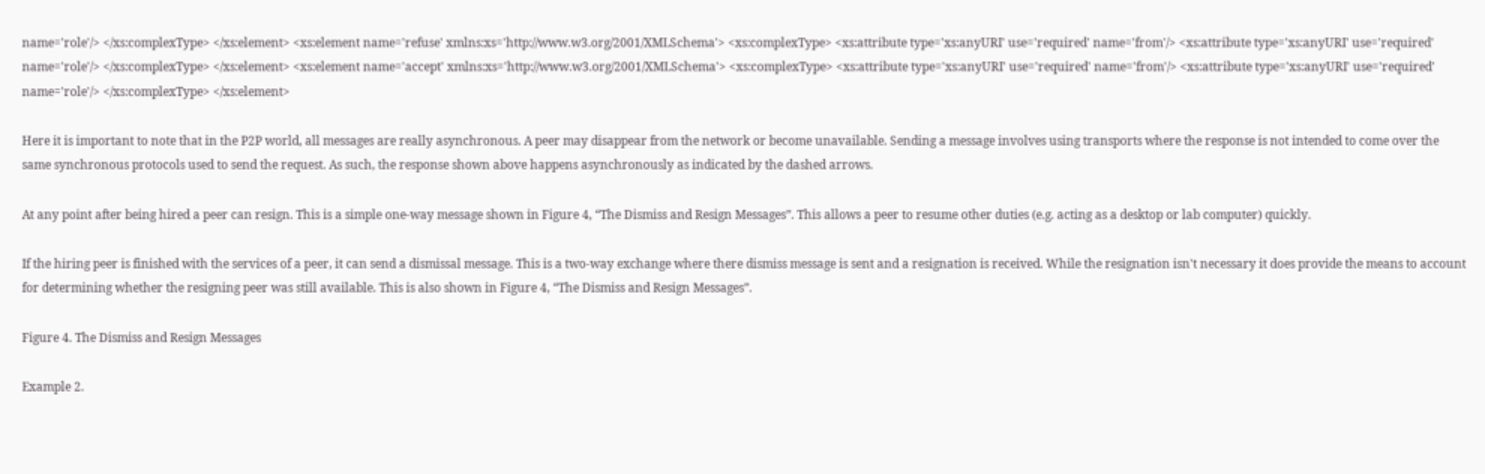name='role'/> </xs:complexType> </xs:element> <xs:element name='refuse' xmlns:xs='http://www.w3.org/2001/XMLSchema'> <xs:complexType> <xs:attribute type='xs:anyURI' use='required' name='from'/> <xs:attribute type='xs:anyURI' use='required' name='role'/> </xs:complexType> </xs:element> <xs:element name='accept' xmlns:xs='http://www.w3.org/2001/XMLSchema'> <xs:complexType> <xs:attribute type='xs:anyURI' use='required' name='from'/> <xs:attribute type='xs:anyURI' use='required' name='role'/> </xs:complexType> </xs:element>

Here it is important to note that in the P2P world, all messages are really asynchronous. A peer may disappear from the network or become unavailable. Sending a message involves using transports where the response is not intended to come over the same synchronous protocols used to send the request. As such, the response shown above happens asynchronously as indicated by the dashed arrows.

At any point after being hired a peer can resign. This is a simple one-way message shown in Figure 4, “The Dismiss and Resign Messages”. This allows a peer to resume other duties (e.g. acting as a desktop or lab computer) quickly.

If the hiring peer is finished with the services of a peer, it can send a dismissal message. This is a two-way exchange where there dismiss message is sent and a resignation is received. While the resignation isn't necessary it does provide the means to account for determining whether the resigning peer was still available. This is also shown in Figure 4, “The Dismiss and Resign Messages”.

Figure 4. The Dismiss and Resign Messages

Example 2.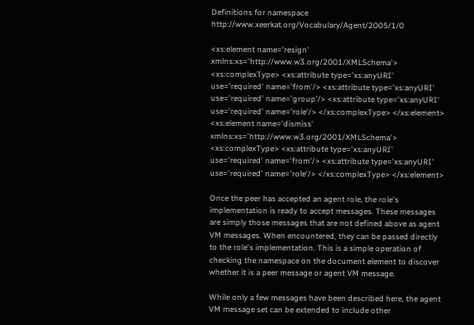Definitions for namespace http://www.xeerkat.org/Vocabulary/Agent/2005/1/0

<xs:element name='resign' xmlns:xs='http://www.w3.org/2001/XMLSchema'> <xs:complexType> <xs:attribute type='xs:anyURI' use='required' name='from'/> <xs:attribute type='xs:anyURI' use='required' name='group'/> <xs:attribute type='xs:anyURI' use='required' name='role'/> </xs:complexType> </xs:element> <xs:element name='dismiss' xmlns:xs='http://www.w3.org/2001/XMLSchema'> <xs:complexType> <xs:attribute type='xs:anyURI' use='required' name='from'/> <xs:attribute type='xs:anyURI' use='required' name='role'/> </xs:complexType> </xs:element>

Once the peer has accepted an agent role, the role's implementation is ready to accept messages. These messages are simply those messages that are not defined above as agent VM messages. When encountered, they can be passed directly to the role's implementation. This is a simple operation of checking the namespace on the document element to discover whether it is a peer message or agent VM message.

While only a few messages have been described here, the agent VM message set can be extended to include other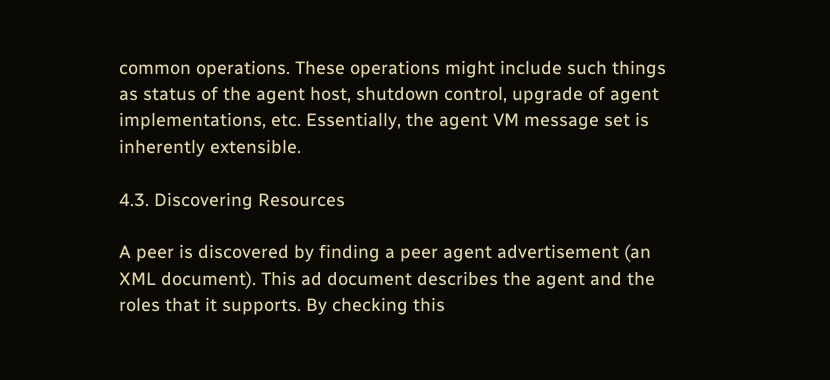common operations. These operations might include such things as status of the agent host, shutdown control, upgrade of agent implementations, etc. Essentially, the agent VM message set is inherently extensible.

4.3. Discovering Resources

A peer is discovered by finding a peer agent advertisement (an XML document). This ad document describes the agent and the roles that it supports. By checking this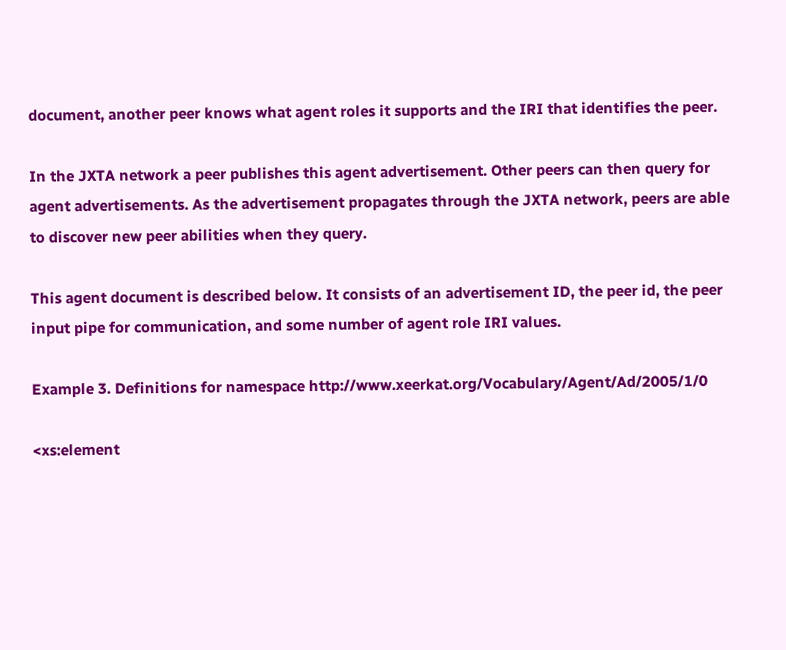document, another peer knows what agent roles it supports and the IRI that identifies the peer.

In the JXTA network a peer publishes this agent advertisement. Other peers can then query for agent advertisements. As the advertisement propagates through the JXTA network, peers are able to discover new peer abilities when they query.

This agent document is described below. It consists of an advertisement ID, the peer id, the peer input pipe for communication, and some number of agent role IRI values.

Example 3. Definitions for namespace http://www.xeerkat.org/Vocabulary/Agent/Ad/2005/1/0

<xs:element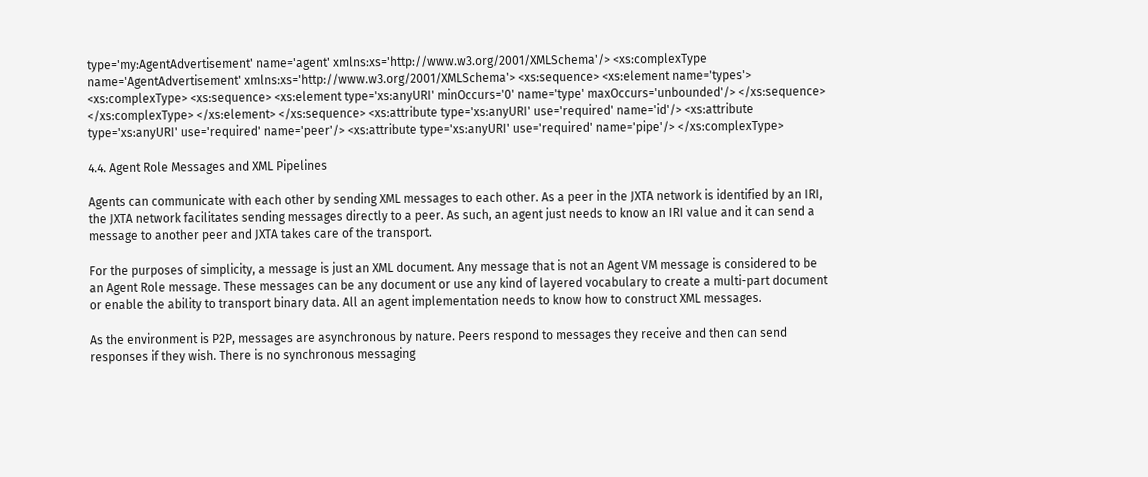type='my:AgentAdvertisement' name='agent' xmlns:xs='http://www.w3.org/2001/XMLSchema'/> <xs:complexType name='AgentAdvertisement' xmlns:xs='http://www.w3.org/2001/XMLSchema'> <xs:sequence> <xs:element name='types'> <xs:complexType> <xs:sequence> <xs:element type='xs:anyURI' minOccurs='0' name='type' maxOccurs='unbounded'/> </xs:sequence> </xs:complexType> </xs:element> </xs:sequence> <xs:attribute type='xs:anyURI' use='required' name='id'/> <xs:attribute type='xs:anyURI' use='required' name='peer'/> <xs:attribute type='xs:anyURI' use='required' name='pipe'/> </xs:complexType>

4.4. Agent Role Messages and XML Pipelines

Agents can communicate with each other by sending XML messages to each other. As a peer in the JXTA network is identified by an IRI, the JXTA network facilitates sending messages directly to a peer. As such, an agent just needs to know an IRI value and it can send a message to another peer and JXTA takes care of the transport.

For the purposes of simplicity, a message is just an XML document. Any message that is not an Agent VM message is considered to be an Agent Role message. These messages can be any document or use any kind of layered vocabulary to create a multi-part document or enable the ability to transport binary data. All an agent implementation needs to know how to construct XML messages.

As the environment is P2P, messages are asynchronous by nature. Peers respond to messages they receive and then can send responses if they wish. There is no synchronous messaging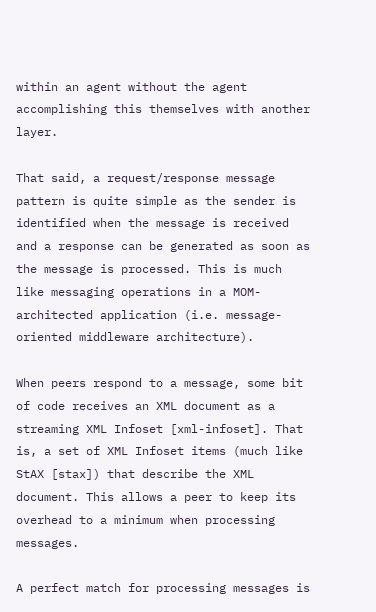within an agent without the agent accomplishing this themselves with another layer.

That said, a request/response message pattern is quite simple as the sender is identified when the message is received and a response can be generated as soon as the message is processed. This is much like messaging operations in a MOM-architected application (i.e. message-oriented middleware architecture).

When peers respond to a message, some bit of code receives an XML document as a streaming XML Infoset [xml-infoset]. That is, a set of XML Infoset items (much like StAX [stax]) that describe the XML document. This allows a peer to keep its overhead to a minimum when processing messages.

A perfect match for processing messages is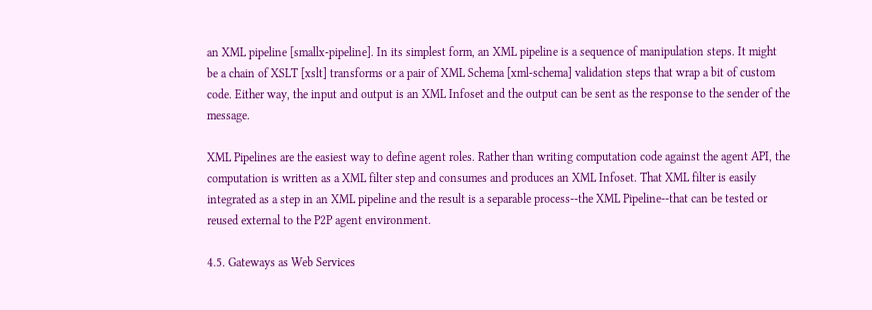an XML pipeline [smallx-pipeline]. In its simplest form, an XML pipeline is a sequence of manipulation steps. It might be a chain of XSLT [xslt] transforms or a pair of XML Schema [xml-schema] validation steps that wrap a bit of custom code. Either way, the input and output is an XML Infoset and the output can be sent as the response to the sender of the message.

XML Pipelines are the easiest way to define agent roles. Rather than writing computation code against the agent API, the computation is written as a XML filter step and consumes and produces an XML Infoset. That XML filter is easily integrated as a step in an XML pipeline and the result is a separable process--the XML Pipeline--that can be tested or reused external to the P2P agent environment.

4.5. Gateways as Web Services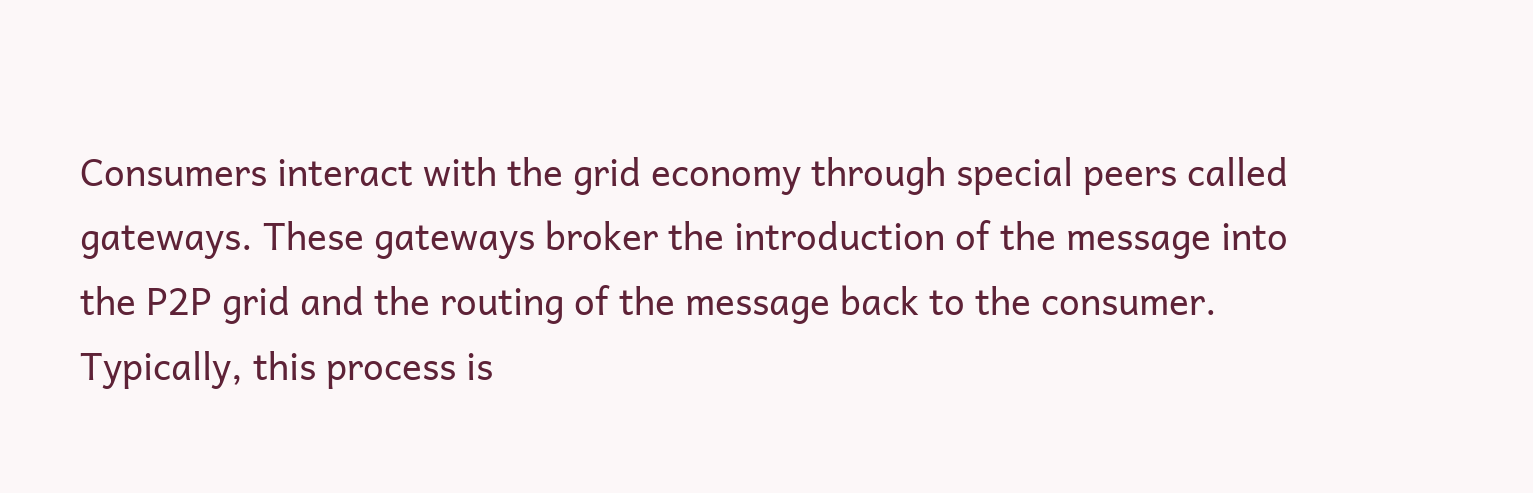Consumers interact with the grid economy through special peers called gateways. These gateways broker the introduction of the message into the P2P grid and the routing of the message back to the consumer. Typically, this process is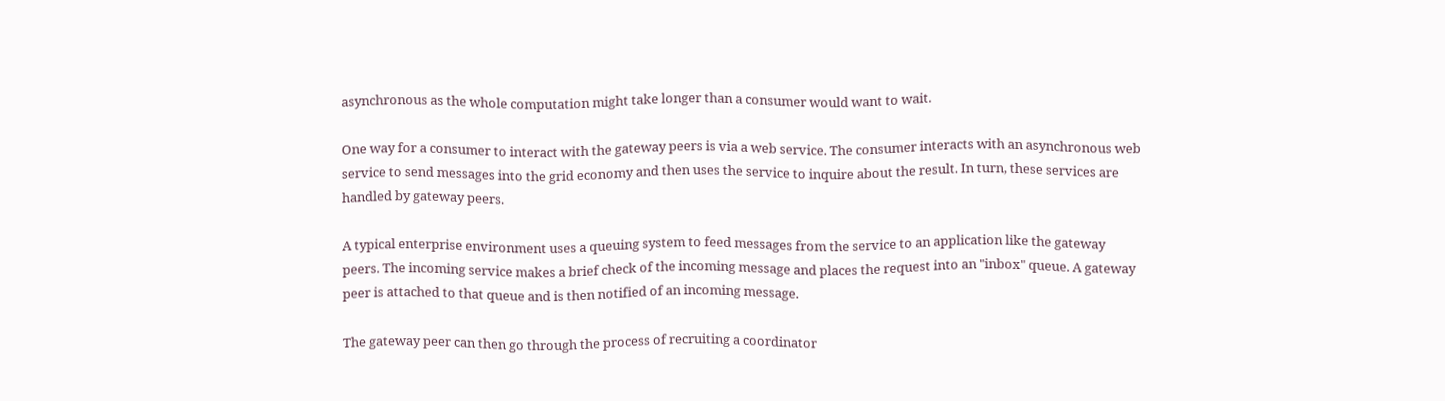asynchronous as the whole computation might take longer than a consumer would want to wait.

One way for a consumer to interact with the gateway peers is via a web service. The consumer interacts with an asynchronous web service to send messages into the grid economy and then uses the service to inquire about the result. In turn, these services are handled by gateway peers.

A typical enterprise environment uses a queuing system to feed messages from the service to an application like the gateway peers. The incoming service makes a brief check of the incoming message and places the request into an "inbox" queue. A gateway peer is attached to that queue and is then notified of an incoming message.

The gateway peer can then go through the process of recruiting a coordinator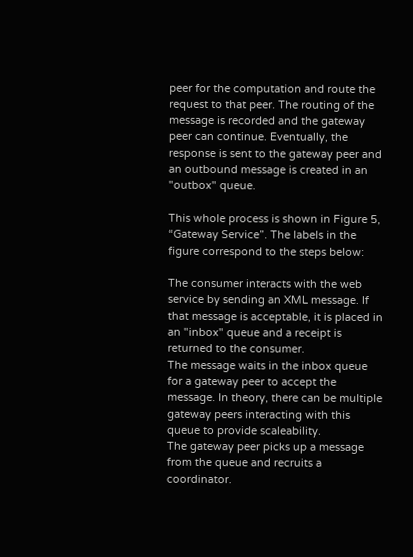peer for the computation and route the request to that peer. The routing of the message is recorded and the gateway peer can continue. Eventually, the response is sent to the gateway peer and an outbound message is created in an "outbox" queue.

This whole process is shown in Figure 5, “Gateway Service”. The labels in the figure correspond to the steps below:

The consumer interacts with the web service by sending an XML message. If that message is acceptable, it is placed in an "inbox" queue and a receipt is returned to the consumer.
The message waits in the inbox queue for a gateway peer to accept the message. In theory, there can be multiple gateway peers interacting with this queue to provide scaleability.
The gateway peer picks up a message from the queue and recruits a coordinator.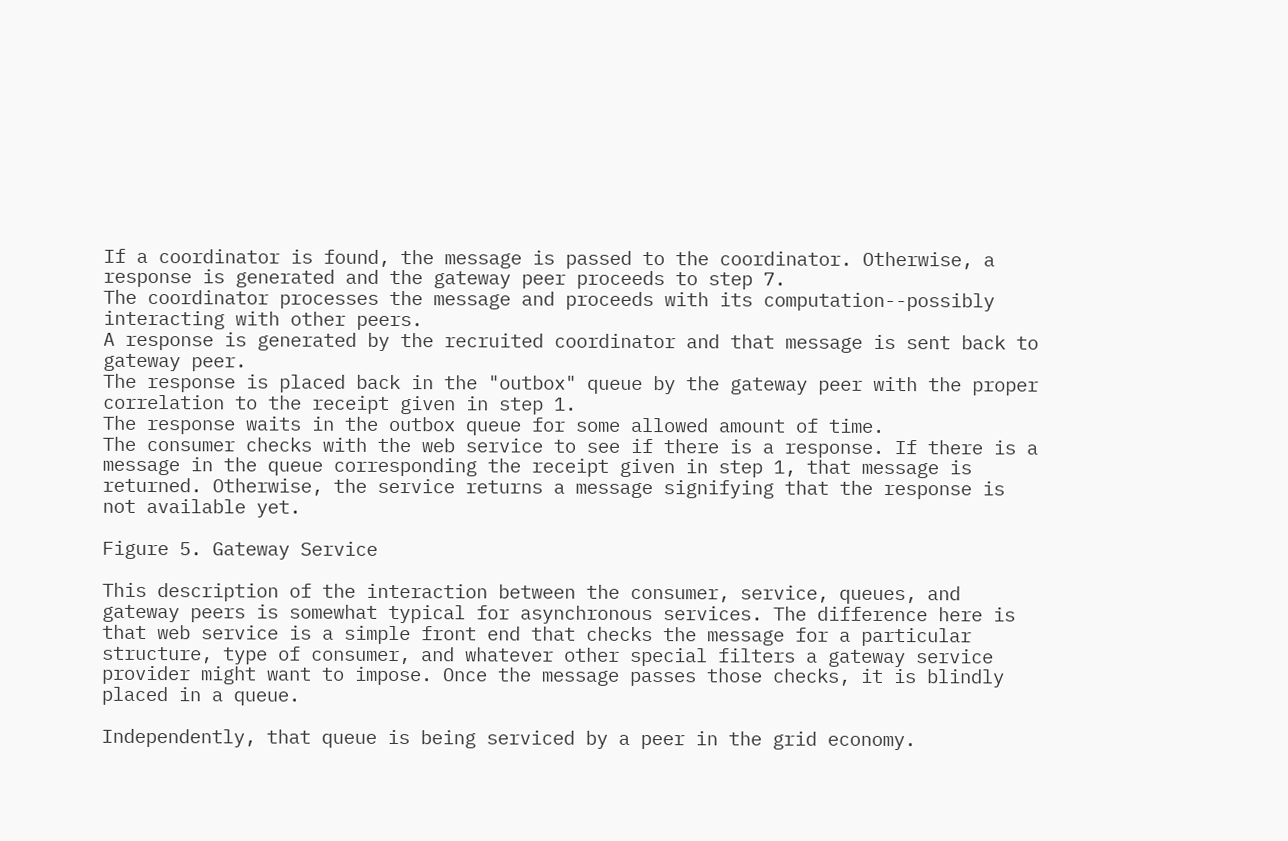If a coordinator is found, the message is passed to the coordinator. Otherwise, a response is generated and the gateway peer proceeds to step 7.
The coordinator processes the message and proceeds with its computation--possibly interacting with other peers.
A response is generated by the recruited coordinator and that message is sent back to gateway peer.
The response is placed back in the "outbox" queue by the gateway peer with the proper correlation to the receipt given in step 1.
The response waits in the outbox queue for some allowed amount of time.
The consumer checks with the web service to see if there is a response. If there is a message in the queue corresponding the receipt given in step 1, that message is returned. Otherwise, the service returns a message signifying that the response is not available yet.

Figure 5. Gateway Service

This description of the interaction between the consumer, service, queues, and gateway peers is somewhat typical for asynchronous services. The difference here is that web service is a simple front end that checks the message for a particular structure, type of consumer, and whatever other special filters a gateway service provider might want to impose. Once the message passes those checks, it is blindly placed in a queue.

Independently, that queue is being serviced by a peer in the grid economy.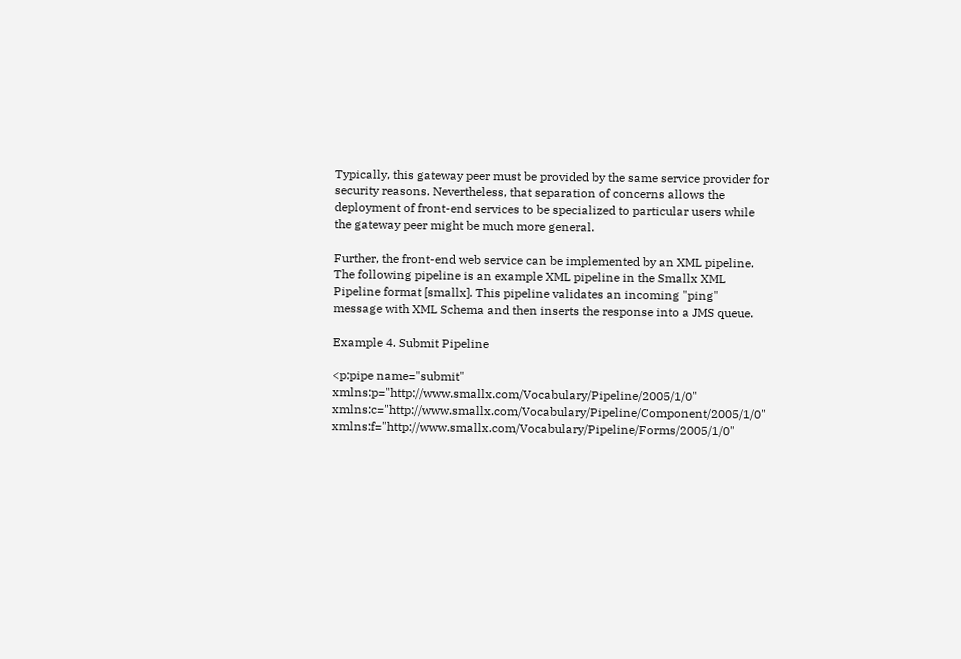Typically, this gateway peer must be provided by the same service provider for security reasons. Nevertheless, that separation of concerns allows the deployment of front-end services to be specialized to particular users while the gateway peer might be much more general.

Further, the front-end web service can be implemented by an XML pipeline. The following pipeline is an example XML pipeline in the Smallx XML Pipeline format [smallx]. This pipeline validates an incoming "ping" message with XML Schema and then inserts the response into a JMS queue.

Example 4. Submit Pipeline

<p:pipe name="submit" xmlns:p="http://www.smallx.com/Vocabulary/Pipeline/2005/1/0" xmlns:c="http://www.smallx.com/Vocabulary/Pipeline/Component/2005/1/0" xmlns:f="http://www.smallx.com/Vocabulary/Pipeline/Forms/2005/1/0"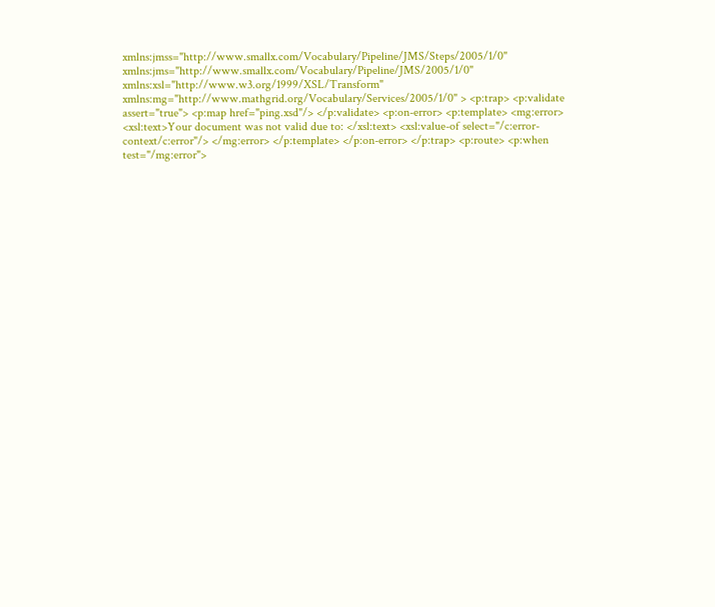xmlns:jmss="http://www.smallx.com/Vocabulary/Pipeline/JMS/Steps/2005/1/0" xmlns:jms="http://www.smallx.com/Vocabulary/Pipeline/JMS/2005/1/0" xmlns:xsl="http://www.w3.org/1999/XSL/Transform" xmlns:mg="http://www.mathgrid.org/Vocabulary/Services/2005/1/0" > <p:trap> <p:validate assert="true"> <p:map href="ping.xsd"/> </p:validate> <p:on-error> <p:template> <mg:error> <xsl:text>Your document was not valid due to: </xsl:text> <xsl:value-of select="/c:error-context/c:error"/> </mg:error> </p:template> </p:on-error> </p:trap> <p:route> <p:when test="/mg:error">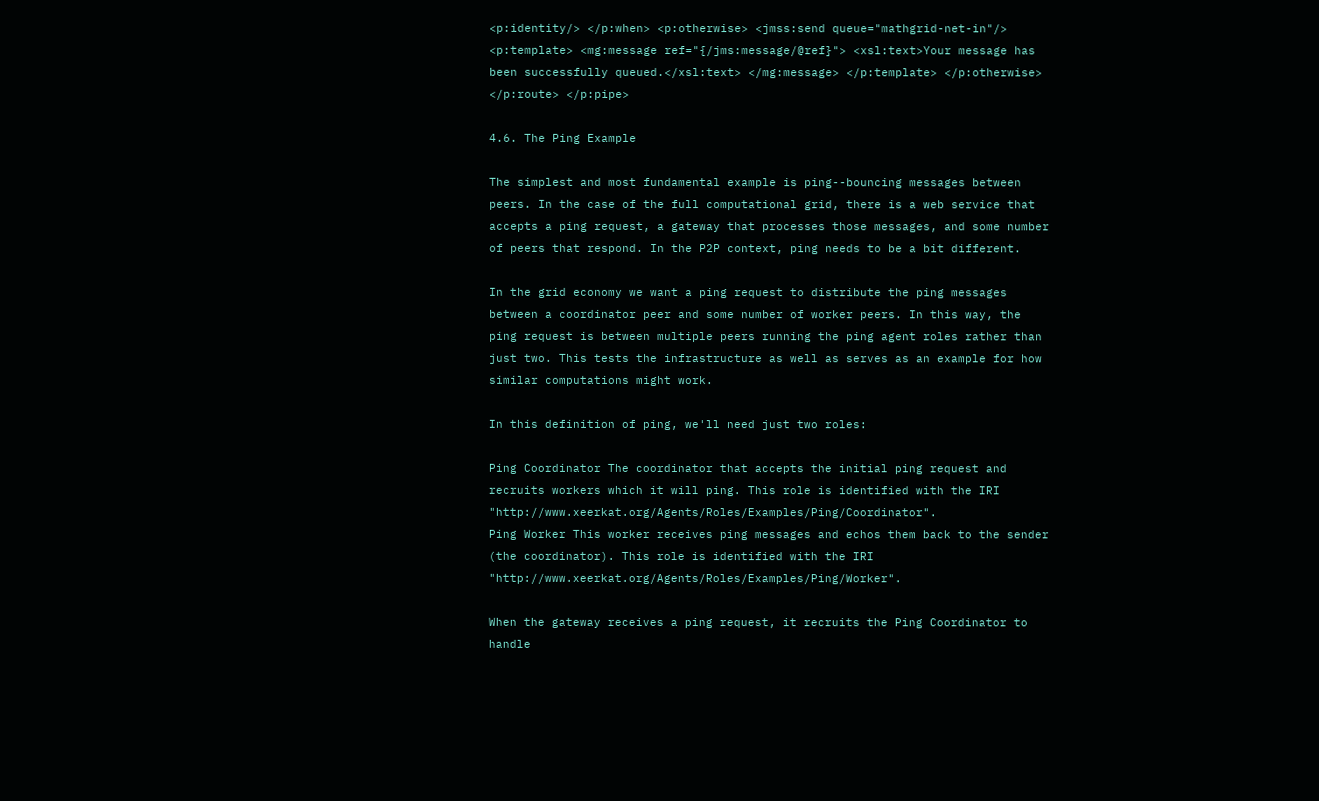<p:identity/> </p:when> <p:otherwise> <jmss:send queue="mathgrid-net-in"/> <p:template> <mg:message ref="{/jms:message/@ref}"> <xsl:text>Your message has been successfully queued.</xsl:text> </mg:message> </p:template> </p:otherwise> </p:route> </p:pipe>

4.6. The Ping Example

The simplest and most fundamental example is ping--bouncing messages between peers. In the case of the full computational grid, there is a web service that accepts a ping request, a gateway that processes those messages, and some number of peers that respond. In the P2P context, ping needs to be a bit different.

In the grid economy we want a ping request to distribute the ping messages between a coordinator peer and some number of worker peers. In this way, the ping request is between multiple peers running the ping agent roles rather than just two. This tests the infrastructure as well as serves as an example for how similar computations might work.

In this definition of ping, we'll need just two roles:

Ping Coordinator The coordinator that accepts the initial ping request and recruits workers which it will ping. This role is identified with the IRI "http://www.xeerkat.org/Agents/Roles/Examples/Ping/Coordinator".
Ping Worker This worker receives ping messages and echos them back to the sender (the coordinator). This role is identified with the IRI "http://www.xeerkat.org/Agents/Roles/Examples/Ping/Worker".

When the gateway receives a ping request, it recruits the Ping Coordinator to handle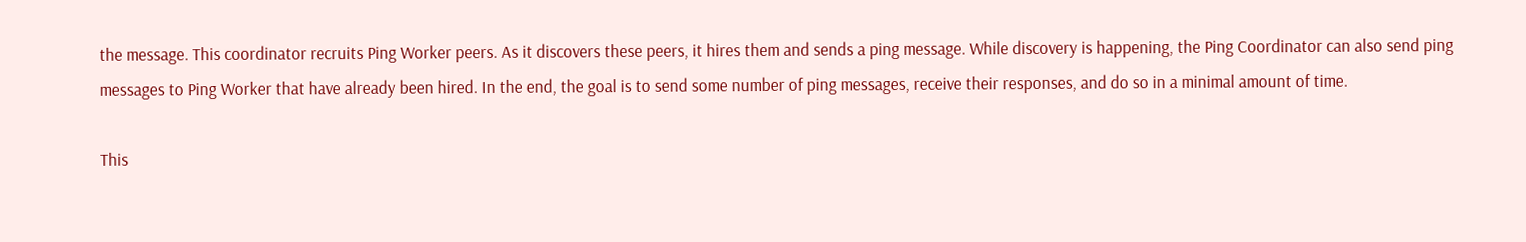the message. This coordinator recruits Ping Worker peers. As it discovers these peers, it hires them and sends a ping message. While discovery is happening, the Ping Coordinator can also send ping messages to Ping Worker that have already been hired. In the end, the goal is to send some number of ping messages, receive their responses, and do so in a minimal amount of time.

This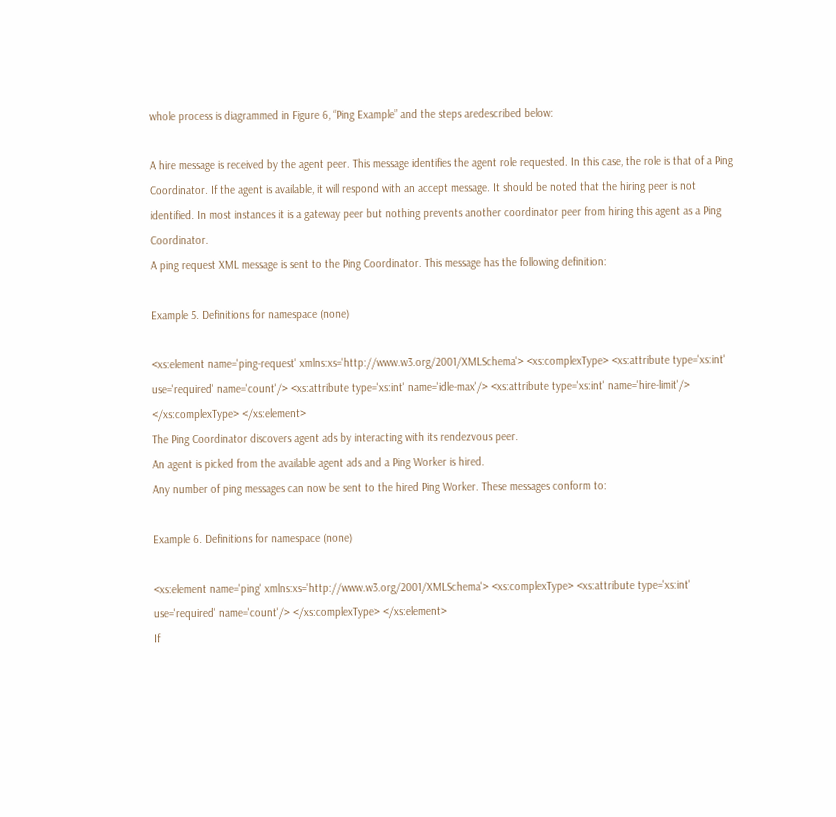whole process is diagrammed in Figure 6, “Ping Example” and the steps aredescribed below:

A hire message is received by the agent peer. This message identifies the agent role requested. In this case, the role is that of a Ping Coordinator. If the agent is available, it will respond with an accept message. It should be noted that the hiring peer is not identified. In most instances it is a gateway peer but nothing prevents another coordinator peer from hiring this agent as a Ping Coordinator.
A ping request XML message is sent to the Ping Coordinator. This message has the following definition:

Example 5. Definitions for namespace (none)

<xs:element name='ping-request' xmlns:xs='http://www.w3.org/2001/XMLSchema'> <xs:complexType> <xs:attribute type='xs:int' use='required' name='count'/> <xs:attribute type='xs:int' name='idle-max'/> <xs:attribute type='xs:int' name='hire-limit'/> </xs:complexType> </xs:element>
The Ping Coordinator discovers agent ads by interacting with its rendezvous peer.
An agent is picked from the available agent ads and a Ping Worker is hired.
Any number of ping messages can now be sent to the hired Ping Worker. These messages conform to:

Example 6. Definitions for namespace (none)

<xs:element name='ping' xmlns:xs='http://www.w3.org/2001/XMLSchema'> <xs:complexType> <xs:attribute type='xs:int' use='required' name='count'/> </xs:complexType> </xs:element>
If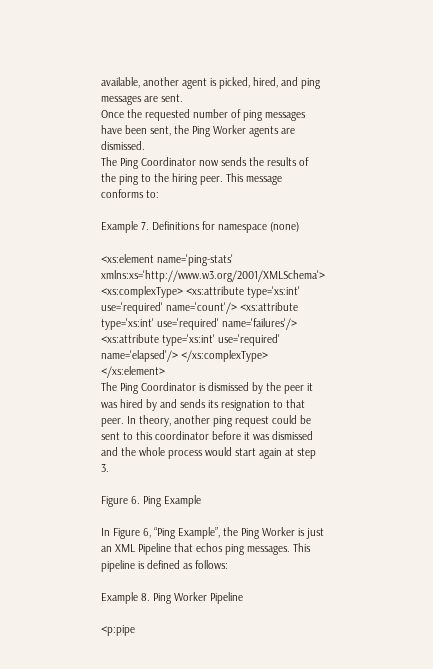available, another agent is picked, hired, and ping messages are sent.
Once the requested number of ping messages have been sent, the Ping Worker agents are dismissed.
The Ping Coordinator now sends the results of the ping to the hiring peer. This message conforms to:

Example 7. Definitions for namespace (none)

<xs:element name='ping-stats' xmlns:xs='http://www.w3.org/2001/XMLSchema'> <xs:complexType> <xs:attribute type='xs:int' use='required' name='count'/> <xs:attribute type='xs:int' use='required' name='failures'/> <xs:attribute type='xs:int' use='required' name='elapsed'/> </xs:complexType> </xs:element>
The Ping Coordinator is dismissed by the peer it was hired by and sends its resignation to that peer. In theory, another ping request could be sent to this coordinator before it was dismissed and the whole process would start again at step 3.

Figure 6. Ping Example

In Figure 6, “Ping Example”, the Ping Worker is just an XML Pipeline that echos ping messages. This pipeline is defined as follows:

Example 8. Ping Worker Pipeline

<p:pipe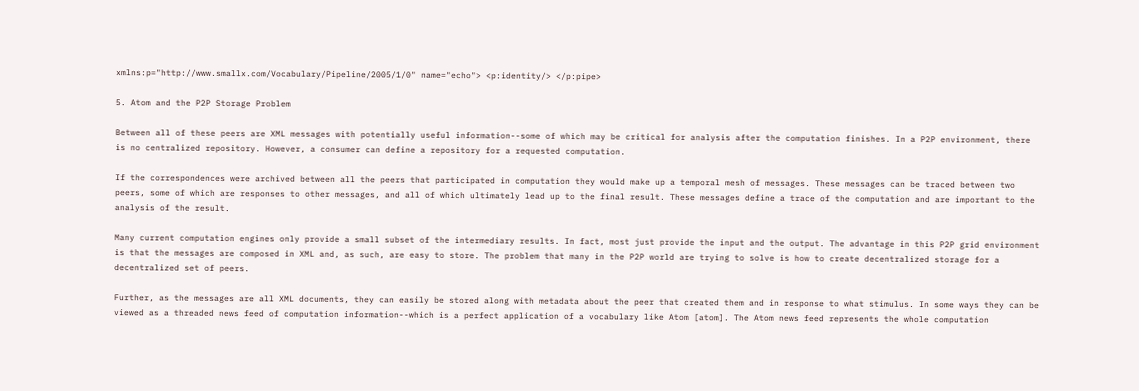xmlns:p="http://www.smallx.com/Vocabulary/Pipeline/2005/1/0" name="echo"> <p:identity/> </p:pipe>

5. Atom and the P2P Storage Problem

Between all of these peers are XML messages with potentially useful information--some of which may be critical for analysis after the computation finishes. In a P2P environment, there is no centralized repository. However, a consumer can define a repository for a requested computation.

If the correspondences were archived between all the peers that participated in computation they would make up a temporal mesh of messages. These messages can be traced between two peers, some of which are responses to other messages, and all of which ultimately lead up to the final result. These messages define a trace of the computation and are important to the analysis of the result.

Many current computation engines only provide a small subset of the intermediary results. In fact, most just provide the input and the output. The advantage in this P2P grid environment is that the messages are composed in XML and, as such, are easy to store. The problem that many in the P2P world are trying to solve is how to create decentralized storage for a decentralized set of peers.

Further, as the messages are all XML documents, they can easily be stored along with metadata about the peer that created them and in response to what stimulus. In some ways they can be viewed as a threaded news feed of computation information--which is a perfect application of a vocabulary like Atom [atom]. The Atom news feed represents the whole computation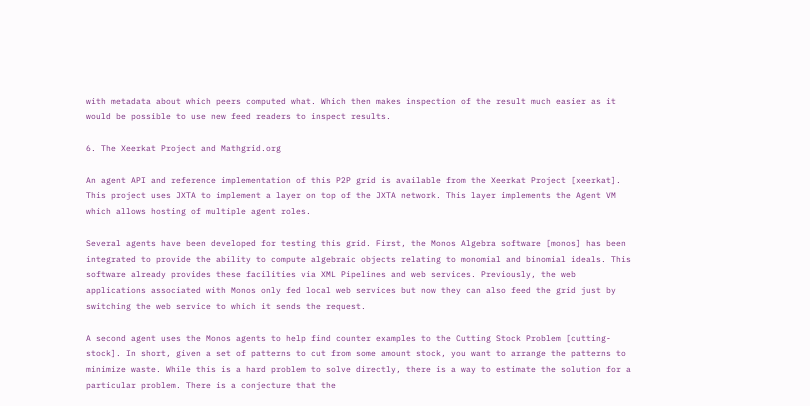with metadata about which peers computed what. Which then makes inspection of the result much easier as it would be possible to use new feed readers to inspect results.

6. The Xeerkat Project and Mathgrid.org

An agent API and reference implementation of this P2P grid is available from the Xeerkat Project [xeerkat]. This project uses JXTA to implement a layer on top of the JXTA network. This layer implements the Agent VM which allows hosting of multiple agent roles.

Several agents have been developed for testing this grid. First, the Monos Algebra software [monos] has been integrated to provide the ability to compute algebraic objects relating to monomial and binomial ideals. This software already provides these facilities via XML Pipelines and web services. Previously, the web applications associated with Monos only fed local web services but now they can also feed the grid just by switching the web service to which it sends the request.

A second agent uses the Monos agents to help find counter examples to the Cutting Stock Problem [cutting-stock]. In short, given a set of patterns to cut from some amount stock, you want to arrange the patterns to minimize waste. While this is a hard problem to solve directly, there is a way to estimate the solution for a particular problem. There is a conjecture that the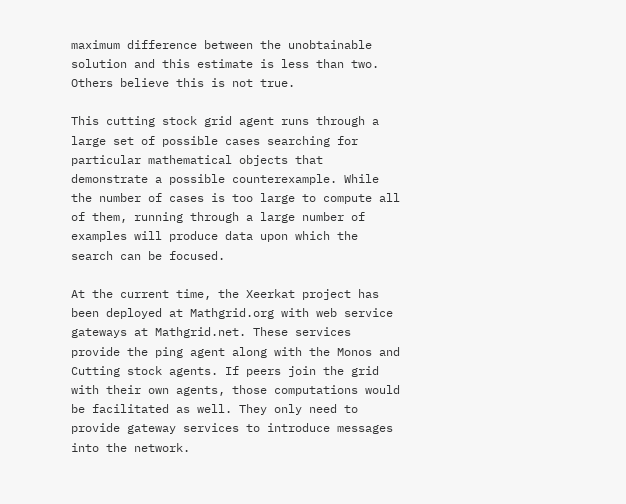maximum difference between the unobtainable solution and this estimate is less than two. Others believe this is not true.

This cutting stock grid agent runs through a large set of possible cases searching for particular mathematical objects that demonstrate a possible counterexample. While the number of cases is too large to compute all of them, running through a large number of examples will produce data upon which the search can be focused.

At the current time, the Xeerkat project has been deployed at Mathgrid.org with web service gateways at Mathgrid.net. These services provide the ping agent along with the Monos and Cutting stock agents. If peers join the grid with their own agents, those computations would be facilitated as well. They only need to provide gateway services to introduce messages into the network.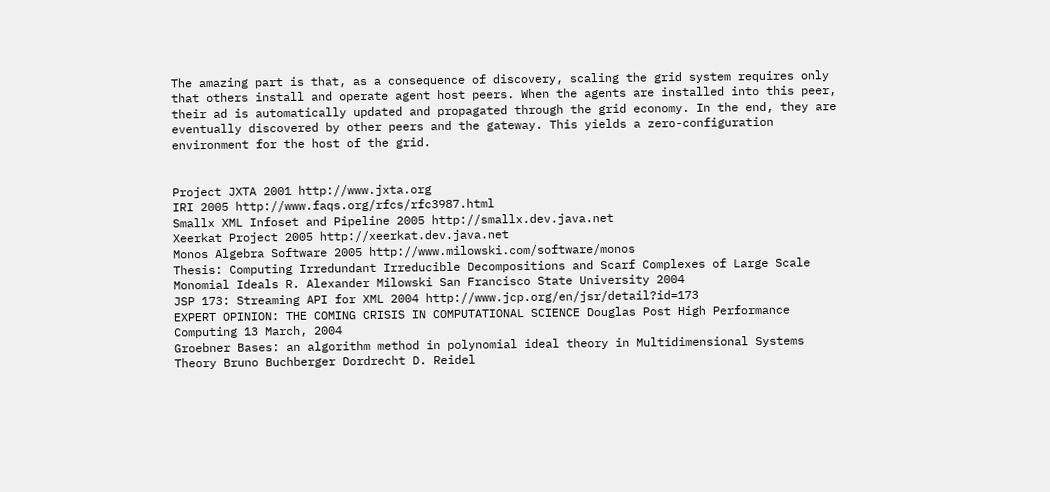The amazing part is that, as a consequence of discovery, scaling the grid system requires only that others install and operate agent host peers. When the agents are installed into this peer, their ad is automatically updated and propagated through the grid economy. In the end, they are eventually discovered by other peers and the gateway. This yields a zero-configuration environment for the host of the grid.


Project JXTA 2001 http://www.jxta.org
IRI 2005 http://www.faqs.org/rfcs/rfc3987.html
Smallx XML Infoset and Pipeline 2005 http://smallx.dev.java.net
Xeerkat Project 2005 http://xeerkat.dev.java.net
Monos Algebra Software 2005 http://www.milowski.com/software/monos
Thesis: Computing Irredundant Irreducible Decompositions and Scarf Complexes of Large Scale Monomial Ideals R. Alexander Milowski San Francisco State University 2004
JSP 173: Streaming API for XML 2004 http://www.jcp.org/en/jsr/detail?id=173
EXPERT OPINION: THE COMING CRISIS IN COMPUTATIONAL SCIENCE Douglas Post High Performance Computing 13 March, 2004
Groebner Bases: an algorithm method in polynomial ideal theory in Multidimensional Systems Theory Bruno Buchberger Dordrecht D. Reidel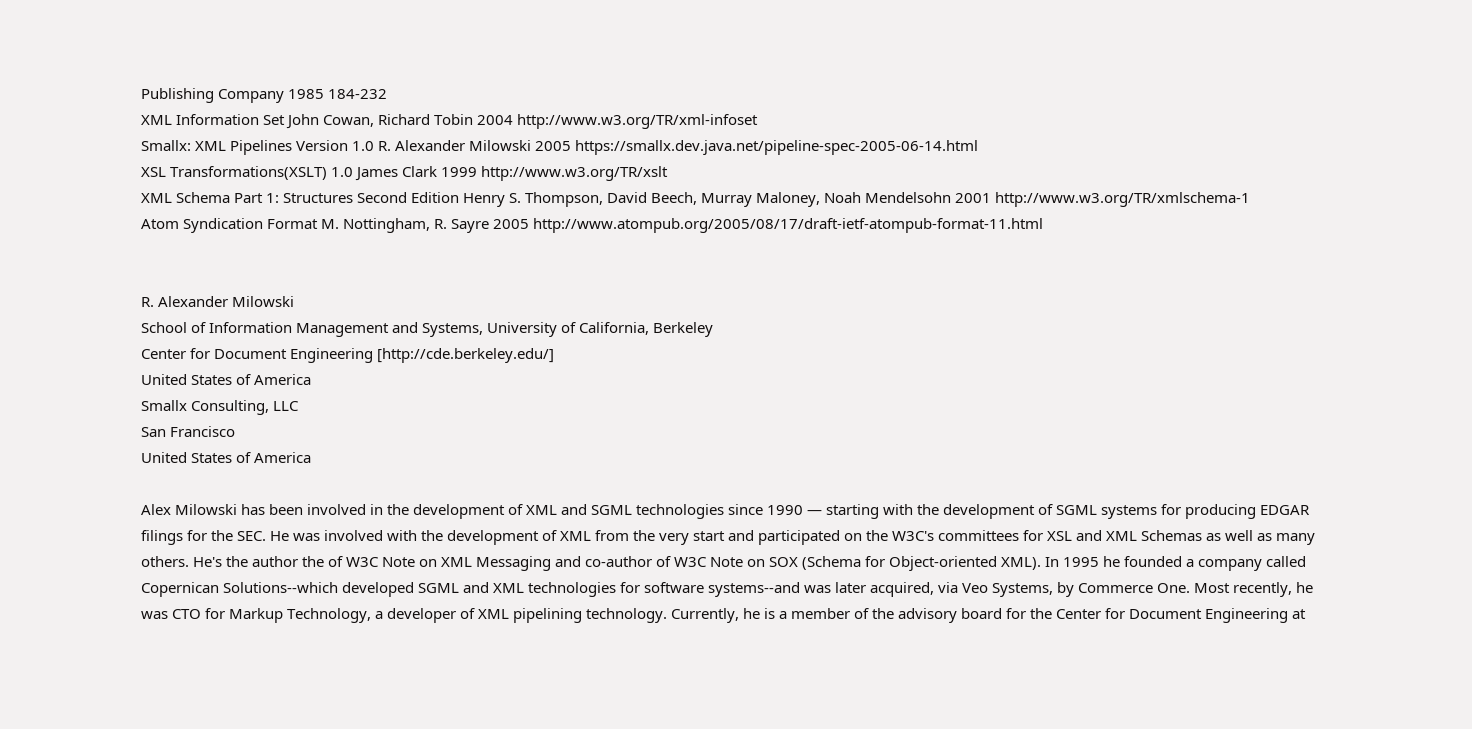Publishing Company 1985 184-232
XML Information Set John Cowan, Richard Tobin 2004 http://www.w3.org/TR/xml-infoset
Smallx: XML Pipelines Version 1.0 R. Alexander Milowski 2005 https://smallx.dev.java.net/pipeline-spec-2005-06-14.html
XSL Transformations(XSLT) 1.0 James Clark 1999 http://www.w3.org/TR/xslt
XML Schema Part 1: Structures Second Edition Henry S. Thompson, David Beech, Murray Maloney, Noah Mendelsohn 2001 http://www.w3.org/TR/xmlschema-1
Atom Syndication Format M. Nottingham, R. Sayre 2005 http://www.atompub.org/2005/08/17/draft-ietf-atompub-format-11.html


R. Alexander Milowski
School of Information Management and Systems, University of California, Berkeley
Center for Document Engineering [http://cde.berkeley.edu/]
United States of America
Smallx Consulting, LLC
San Francisco
United States of America

Alex Milowski has been involved in the development of XML and SGML technologies since 1990 — starting with the development of SGML systems for producing EDGAR filings for the SEC. He was involved with the development of XML from the very start and participated on the W3C's committees for XSL and XML Schemas as well as many others. He's the author the of W3C Note on XML Messaging and co-author of W3C Note on SOX (Schema for Object-oriented XML). In 1995 he founded a company called Copernican Solutions--which developed SGML and XML technologies for software systems--and was later acquired, via Veo Systems, by Commerce One. Most recently, he was CTO for Markup Technology, a developer of XML pipelining technology. Currently, he is a member of the advisory board for the Center for Document Engineering at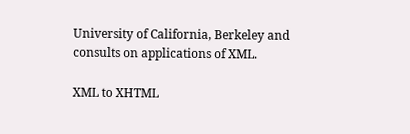University of California, Berkeley and consults on applications of XML.

XML to XHTML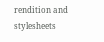rendition and stylesheets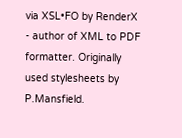via XSL•FO by RenderX - author of XML to PDF formatter. Originally used stylesheets by P.Mansfield.